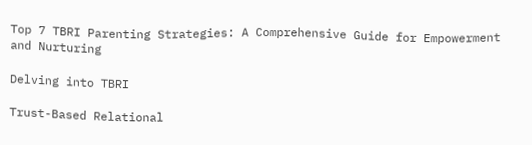Top 7 TBRI Parenting Strategies: A Comprehensive Guide for Empowerment and Nurturing

Delving into TBRI

Trust-Based Relational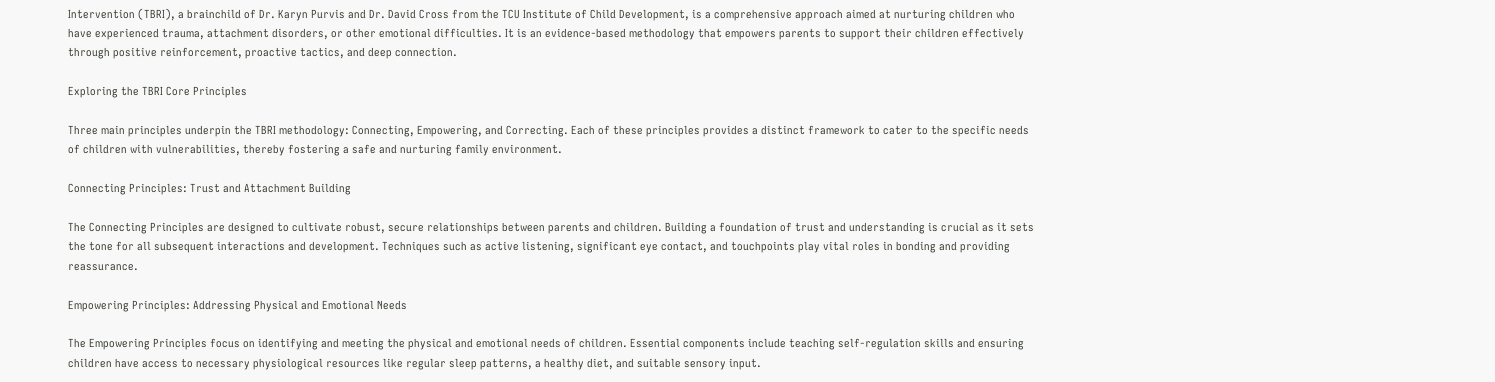Intervention (TBRI), a brainchild of Dr. Karyn Purvis and Dr. David Cross from the TCU Institute of Child Development, is a comprehensive approach aimed at nurturing children who have experienced trauma, attachment disorders, or other emotional difficulties. It is an evidence-based methodology that empowers parents to support their children effectively through positive reinforcement, proactive tactics, and deep connection.

Exploring the TBRI Core Principles

Three main principles underpin the TBRI methodology: Connecting, Empowering, and Correcting. Each of these principles provides a distinct framework to cater to the specific needs of children with vulnerabilities, thereby fostering a safe and nurturing family environment.

Connecting Principles: Trust and Attachment Building

The Connecting Principles are designed to cultivate robust, secure relationships between parents and children. Building a foundation of trust and understanding is crucial as it sets the tone for all subsequent interactions and development. Techniques such as active listening, significant eye contact, and touchpoints play vital roles in bonding and providing reassurance.

Empowering Principles: Addressing Physical and Emotional Needs

The Empowering Principles focus on identifying and meeting the physical and emotional needs of children. Essential components include teaching self-regulation skills and ensuring children have access to necessary physiological resources like regular sleep patterns, a healthy diet, and suitable sensory input.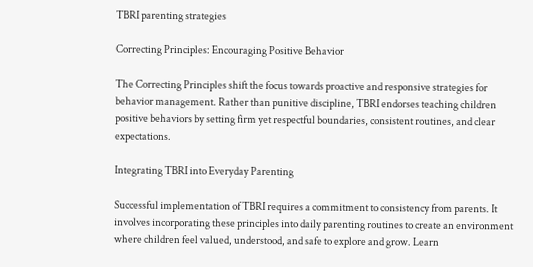TBRI parenting strategies

Correcting Principles: Encouraging Positive Behavior

The Correcting Principles shift the focus towards proactive and responsive strategies for behavior management. Rather than punitive discipline, TBRI endorses teaching children positive behaviors by setting firm yet respectful boundaries, consistent routines, and clear expectations.

Integrating TBRI into Everyday Parenting

Successful implementation of TBRI requires a commitment to consistency from parents. It involves incorporating these principles into daily parenting routines to create an environment where children feel valued, understood, and safe to explore and grow. Learn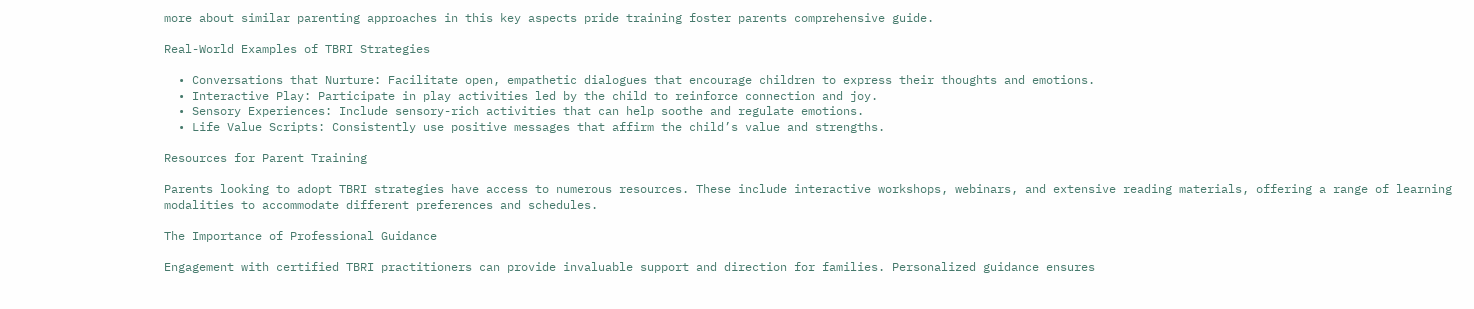more about similar parenting approaches in this key aspects pride training foster parents comprehensive guide.

Real-World Examples of TBRI Strategies

  • Conversations that Nurture: Facilitate open, empathetic dialogues that encourage children to express their thoughts and emotions.
  • Interactive Play: Participate in play activities led by the child to reinforce connection and joy.
  • Sensory Experiences: Include sensory-rich activities that can help soothe and regulate emotions.
  • Life Value Scripts: Consistently use positive messages that affirm the child’s value and strengths.

Resources for Parent Training

Parents looking to adopt TBRI strategies have access to numerous resources. These include interactive workshops, webinars, and extensive reading materials, offering a range of learning modalities to accommodate different preferences and schedules.

The Importance of Professional Guidance

Engagement with certified TBRI practitioners can provide invaluable support and direction for families. Personalized guidance ensures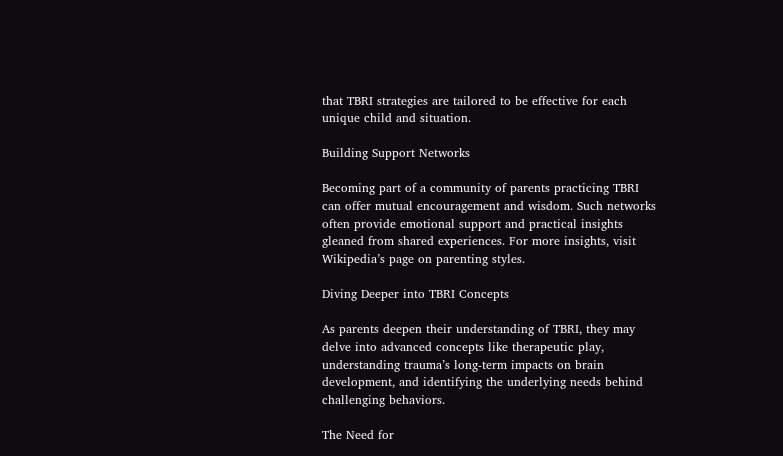that TBRI strategies are tailored to be effective for each unique child and situation.

Building Support Networks

Becoming part of a community of parents practicing TBRI can offer mutual encouragement and wisdom. Such networks often provide emotional support and practical insights gleaned from shared experiences. For more insights, visit Wikipedia’s page on parenting styles.

Diving Deeper into TBRI Concepts

As parents deepen their understanding of TBRI, they may delve into advanced concepts like therapeutic play, understanding trauma’s long-term impacts on brain development, and identifying the underlying needs behind challenging behaviors.

The Need for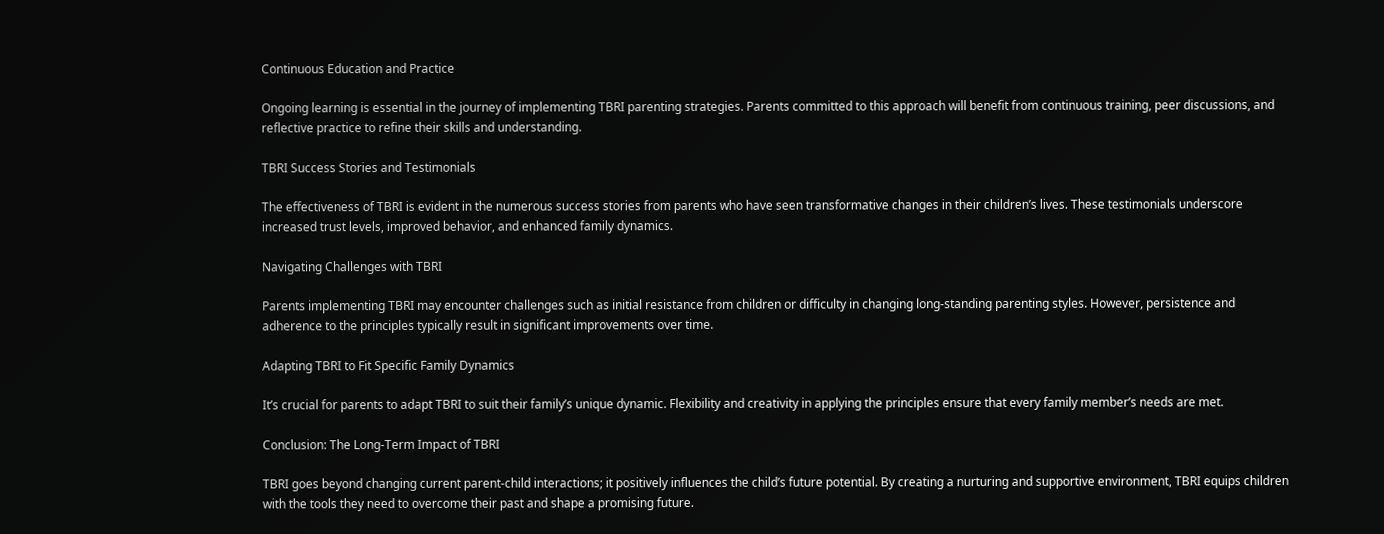Continuous Education and Practice

Ongoing learning is essential in the journey of implementing TBRI parenting strategies. Parents committed to this approach will benefit from continuous training, peer discussions, and reflective practice to refine their skills and understanding.

TBRI Success Stories and Testimonials

The effectiveness of TBRI is evident in the numerous success stories from parents who have seen transformative changes in their children’s lives. These testimonials underscore increased trust levels, improved behavior, and enhanced family dynamics.

Navigating Challenges with TBRI

Parents implementing TBRI may encounter challenges such as initial resistance from children or difficulty in changing long-standing parenting styles. However, persistence and adherence to the principles typically result in significant improvements over time.

Adapting TBRI to Fit Specific Family Dynamics

It’s crucial for parents to adapt TBRI to suit their family’s unique dynamic. Flexibility and creativity in applying the principles ensure that every family member’s needs are met.

Conclusion: The Long-Term Impact of TBRI

TBRI goes beyond changing current parent-child interactions; it positively influences the child’s future potential. By creating a nurturing and supportive environment, TBRI equips children with the tools they need to overcome their past and shape a promising future.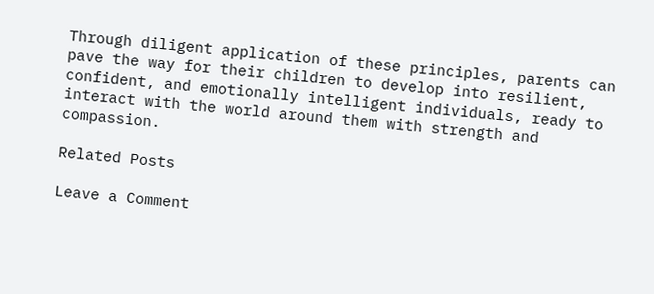Through diligent application of these principles, parents can pave the way for their children to develop into resilient, confident, and emotionally intelligent individuals, ready to interact with the world around them with strength and compassion.

Related Posts

Leave a Comment